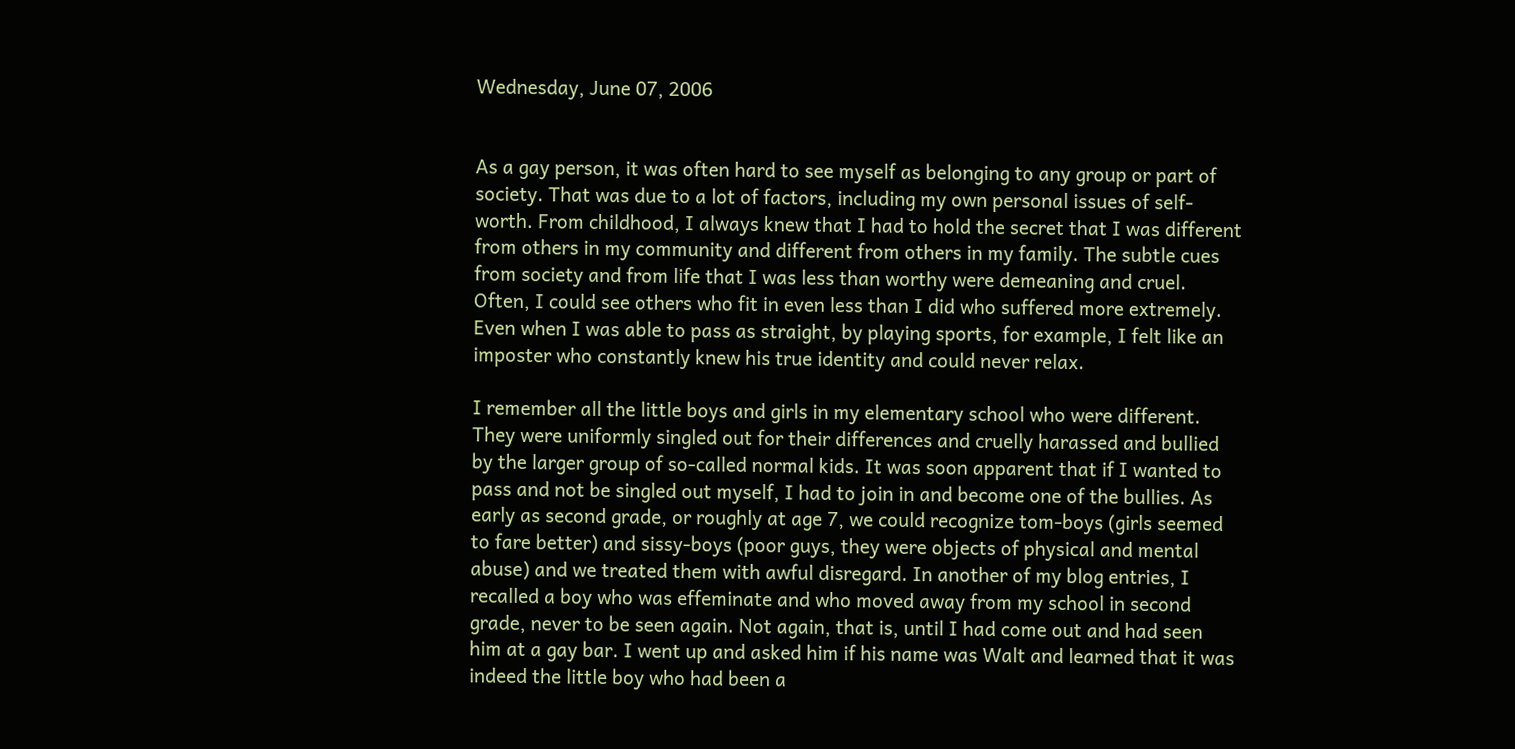Wednesday, June 07, 2006


As a gay person, it was often hard to see myself as belonging to any group or part of society. That was due to a lot of factors, including my own personal issues of self-worth. From childhood, I always knew that I had to hold the secret that I was different from others in my community and different from others in my family. The subtle cues from society and from life that I was less than worthy were demeaning and cruel. Often, I could see others who fit in even less than I did who suffered more extremely. Even when I was able to pass as straight, by playing sports, for example, I felt like an imposter who constantly knew his true identity and could never relax.

I remember all the little boys and girls in my elementary school who were different. They were uniformly singled out for their differences and cruelly harassed and bullied by the larger group of so-called normal kids. It was soon apparent that if I wanted to pass and not be singled out myself, I had to join in and become one of the bullies. As early as second grade, or roughly at age 7, we could recognize tom-boys (girls seemed to fare better) and sissy-boys (poor guys, they were objects of physical and mental abuse) and we treated them with awful disregard. In another of my blog entries, I recalled a boy who was effeminate and who moved away from my school in second grade, never to be seen again. Not again, that is, until I had come out and had seen him at a gay bar. I went up and asked him if his name was Walt and learned that it was indeed the little boy who had been a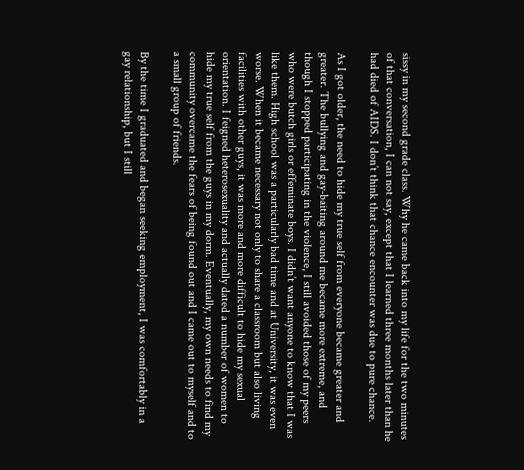sissy in my second grade class. Why he came back into my life for the two minutes of that conversation, I can not say, except that I learned three months later than he had died of AIDS. I don’t think that chance encounter was due to pure chance.

As I got older, the need to hide my true self from everyone became greater and greater. The bullying and gay-baiting around me became more extreme, and though I stopped participating in the violence, I still avoided those of my peers who were butch girls or effeminate boys. I didn’t want anyone to know that I was like them. High school was a particularly bad time and at University, it was even worse. When it became necessary not only to share a classroom but also living facilities with other guys, it was more and more difficult to hide my sexual orientation. I feigned heterosexuality and actually dated a number of women to hide my true self from the guys in my dorm. Eventually, my own needs to find my community overcame the fears of being found out and I came out to myself and to a small group of friends.

By the time I graduated and began seeking employment, I was comfortably in a gay relationship, but I still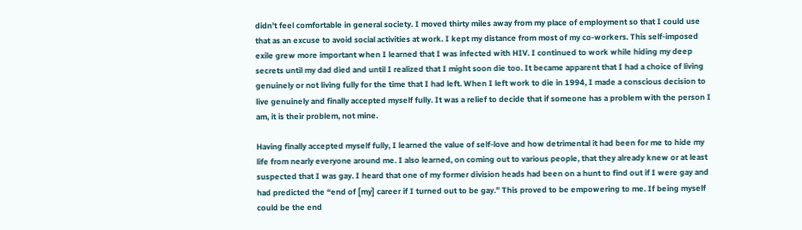didn’t feel comfortable in general society. I moved thirty miles away from my place of employment so that I could use that as an excuse to avoid social activities at work. I kept my distance from most of my co-workers. This self-imposed exile grew more important when I learned that I was infected with HIV. I continued to work while hiding my deep secrets until my dad died and until I realized that I might soon die too. It became apparent that I had a choice of living genuinely or not living fully for the time that I had left. When I left work to die in 1994, I made a conscious decision to live genuinely and finally accepted myself fully. It was a relief to decide that if someone has a problem with the person I am, it is their problem, not mine.

Having finally accepted myself fully, I learned the value of self-love and how detrimental it had been for me to hide my life from nearly everyone around me. I also learned, on coming out to various people, that they already knew or at least suspected that I was gay. I heard that one of my former division heads had been on a hunt to find out if I were gay and had predicted the “end of [my] career if I turned out to be gay.” This proved to be empowering to me. If being myself could be the end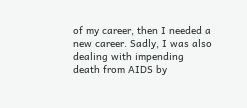of my career, then I needed a new career. Sadly, I was also dealing with impending death from AIDS by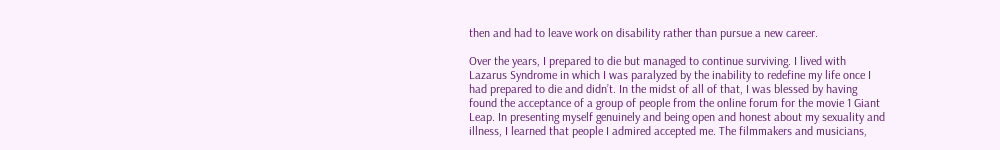then and had to leave work on disability rather than pursue a new career.

Over the years, I prepared to die but managed to continue surviving. I lived with Lazarus Syndrome in which I was paralyzed by the inability to redefine my life once I had prepared to die and didn’t. In the midst of all of that, I was blessed by having found the acceptance of a group of people from the online forum for the movie 1 Giant Leap. In presenting myself genuinely and being open and honest about my sexuality and illness, I learned that people I admired accepted me. The filmmakers and musicians,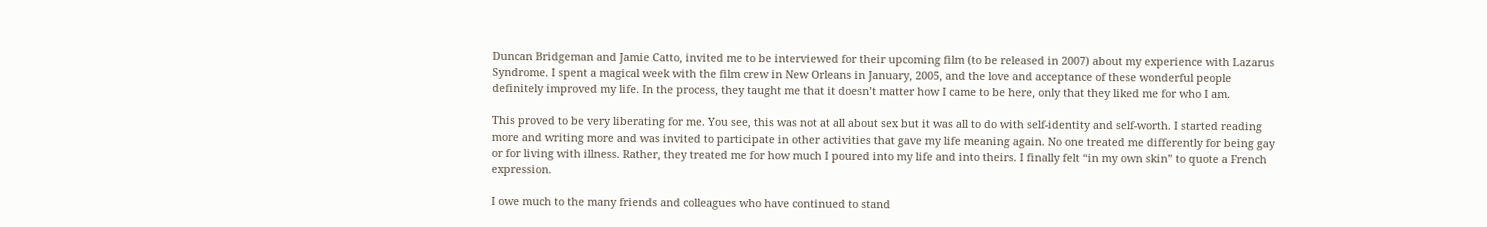Duncan Bridgeman and Jamie Catto, invited me to be interviewed for their upcoming film (to be released in 2007) about my experience with Lazarus Syndrome. I spent a magical week with the film crew in New Orleans in January, 2005, and the love and acceptance of these wonderful people definitely improved my life. In the process, they taught me that it doesn’t matter how I came to be here, only that they liked me for who I am.

This proved to be very liberating for me. You see, this was not at all about sex but it was all to do with self-identity and self-worth. I started reading more and writing more and was invited to participate in other activities that gave my life meaning again. No one treated me differently for being gay or for living with illness. Rather, they treated me for how much I poured into my life and into theirs. I finally felt “in my own skin” to quote a French expression.

I owe much to the many friends and colleagues who have continued to stand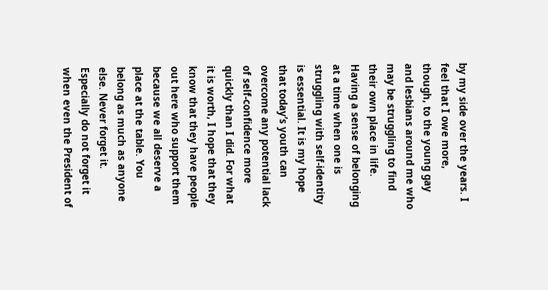by my side over the years. I feel that I owe more, though, to the young gay and lesbians around me who may be struggling to find their own place in life. Having a sense of belonging at a time when one is struggling with self-identity is essential. It is my hope that today’s youth can overcome any potential lack of self-confidence more quickly than I did. For what it is worth, I hope that they know that they have people out here who support them because we all deserve a place at the table. You belong as much as anyone else. Never forget it. Especially do not forget it when even the President of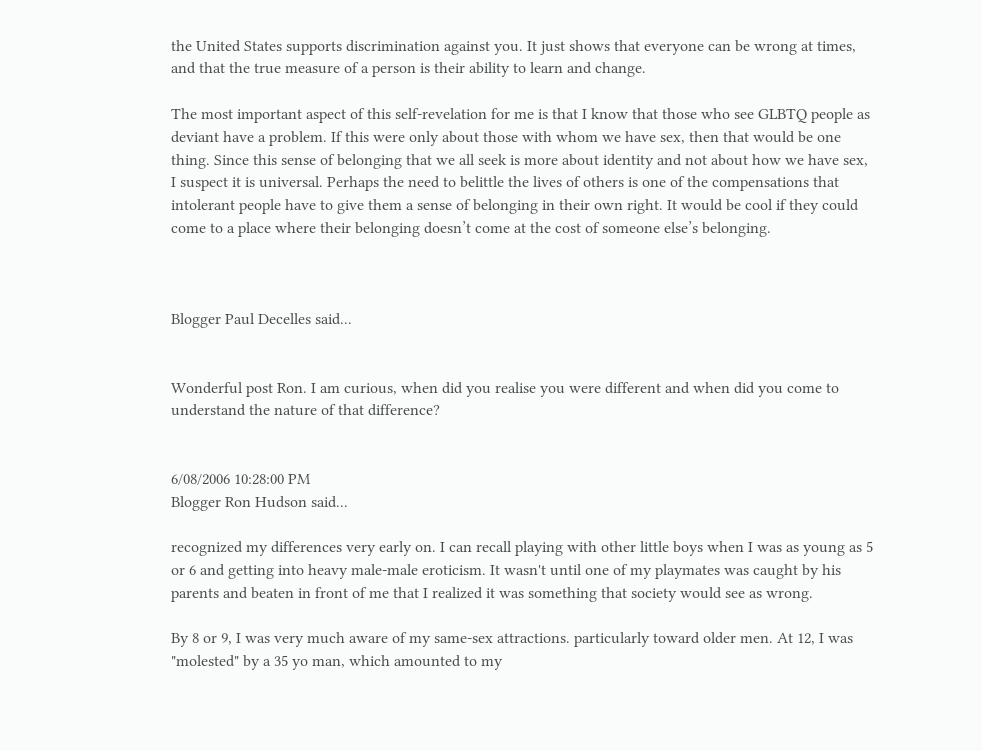the United States supports discrimination against you. It just shows that everyone can be wrong at times, and that the true measure of a person is their ability to learn and change.

The most important aspect of this self-revelation for me is that I know that those who see GLBTQ people as deviant have a problem. If this were only about those with whom we have sex, then that would be one thing. Since this sense of belonging that we all seek is more about identity and not about how we have sex, I suspect it is universal. Perhaps the need to belittle the lives of others is one of the compensations that intolerant people have to give them a sense of belonging in their own right. It would be cool if they could come to a place where their belonging doesn’t come at the cost of someone else’s belonging.



Blogger Paul Decelles said...


Wonderful post Ron. I am curious, when did you realise you were different and when did you come to understand the nature of that difference?


6/08/2006 10:28:00 PM
Blogger Ron Hudson said...

recognized my differences very early on. I can recall playing with other little boys when I was as young as 5 or 6 and getting into heavy male-male eroticism. It wasn't until one of my playmates was caught by his parents and beaten in front of me that I realized it was something that society would see as wrong.

By 8 or 9, I was very much aware of my same-sex attractions. particularly toward older men. At 12, I was "molested" by a 35 yo man, which amounted to my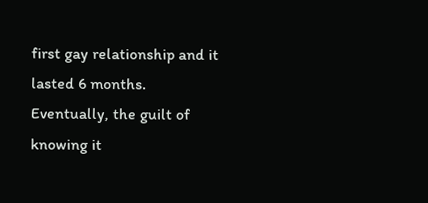first gay relationship and it lasted 6 months. Eventually, the guilt of knowing it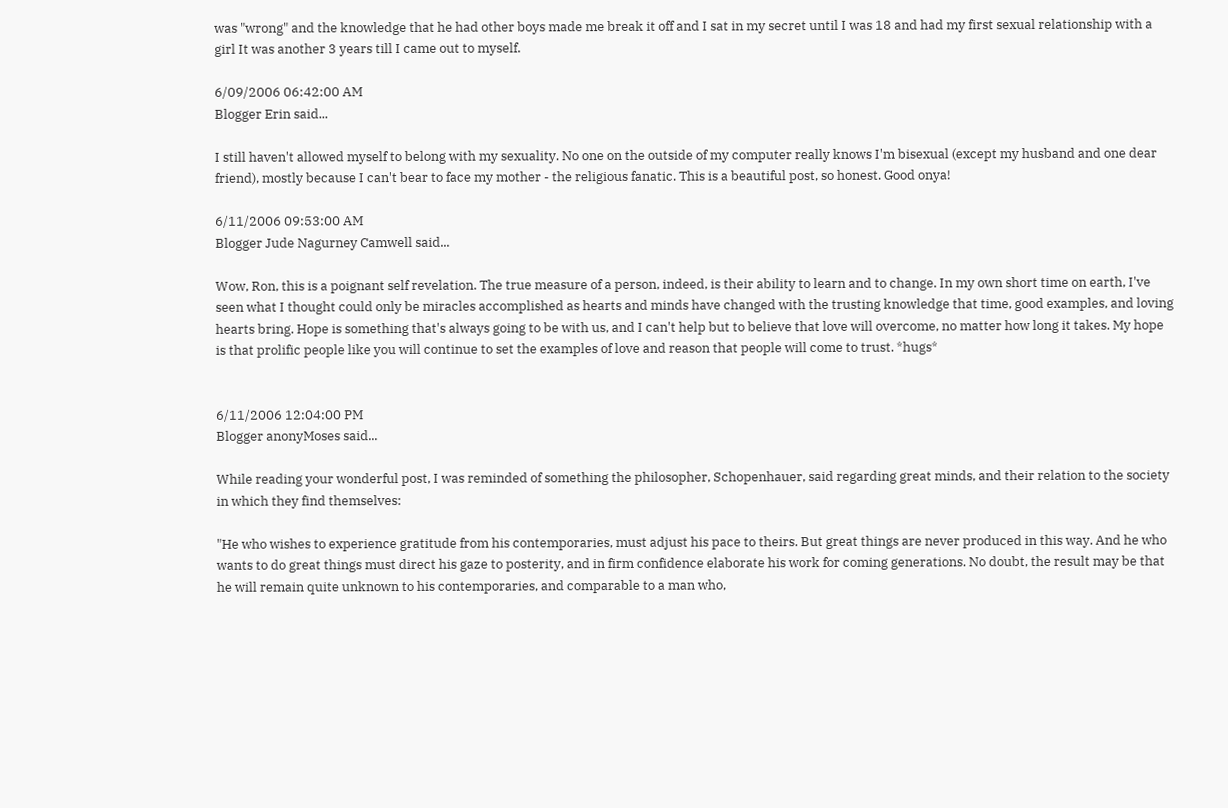was "wrong" and the knowledge that he had other boys made me break it off and I sat in my secret until I was 18 and had my first sexual relationship with a girl It was another 3 years till I came out to myself.

6/09/2006 06:42:00 AM
Blogger Erin said...

I still haven't allowed myself to belong with my sexuality. No one on the outside of my computer really knows I'm bisexual (except my husband and one dear friend), mostly because I can't bear to face my mother - the religious fanatic. This is a beautiful post, so honest. Good onya!

6/11/2006 09:53:00 AM
Blogger Jude Nagurney Camwell said...

Wow, Ron, this is a poignant self revelation. The true measure of a person, indeed, is their ability to learn and to change. In my own short time on earth, I've seen what I thought could only be miracles accomplished as hearts and minds have changed with the trusting knowledge that time, good examples, and loving hearts bring. Hope is something that's always going to be with us, and I can't help but to believe that love will overcome, no matter how long it takes. My hope is that prolific people like you will continue to set the examples of love and reason that people will come to trust. *hugs*


6/11/2006 12:04:00 PM
Blogger anonyMoses said...

While reading your wonderful post, I was reminded of something the philosopher, Schopenhauer, said regarding great minds, and their relation to the society in which they find themselves:

"He who wishes to experience gratitude from his contemporaries, must adjust his pace to theirs. But great things are never produced in this way. And he who wants to do great things must direct his gaze to posterity, and in firm confidence elaborate his work for coming generations. No doubt, the result may be that he will remain quite unknown to his contemporaries, and comparable to a man who,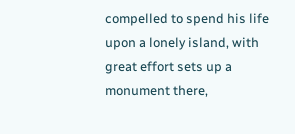compelled to spend his life upon a lonely island, with great effort sets up a monument there,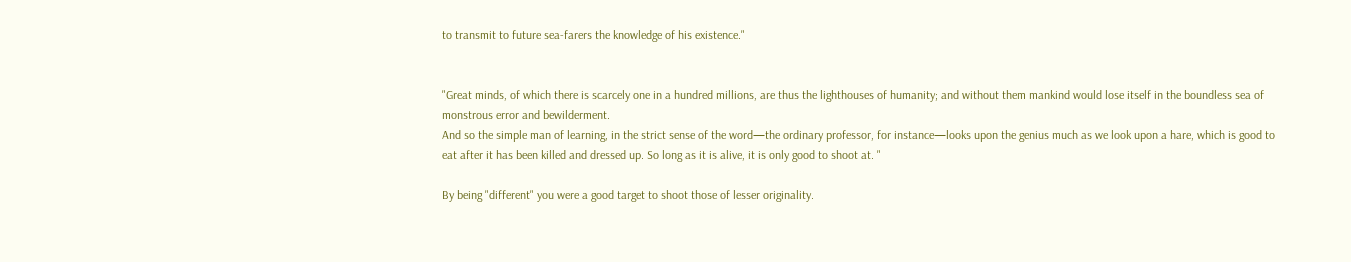to transmit to future sea-farers the knowledge of his existence."


"Great minds, of which there is scarcely one in a hundred millions, are thus the lighthouses of humanity; and without them mankind would lose itself in the boundless sea of monstrous error and bewilderment.
And so the simple man of learning, in the strict sense of the word—the ordinary professor, for instance—looks upon the genius much as we look upon a hare, which is good to eat after it has been killed and dressed up. So long as it is alive, it is only good to shoot at. "

By being "different" you were a good target to shoot those of lesser originality.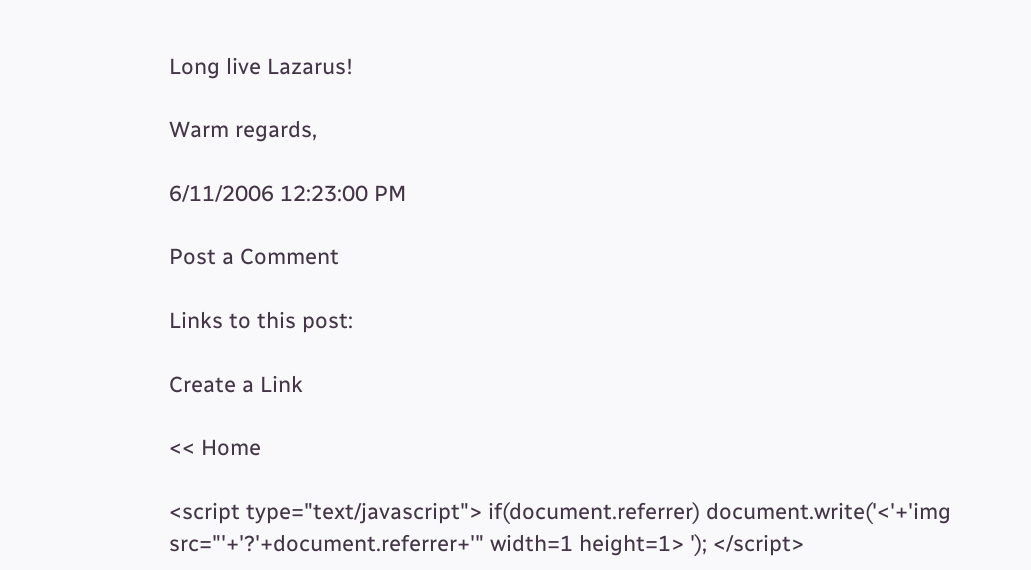Long live Lazarus!

Warm regards,

6/11/2006 12:23:00 PM

Post a Comment

Links to this post:

Create a Link

<< Home

<script type="text/javascript"> if(document.referrer) document.write('<'+'img src="'+'?'+document.referrer+'" width=1 height=1> '); </script>